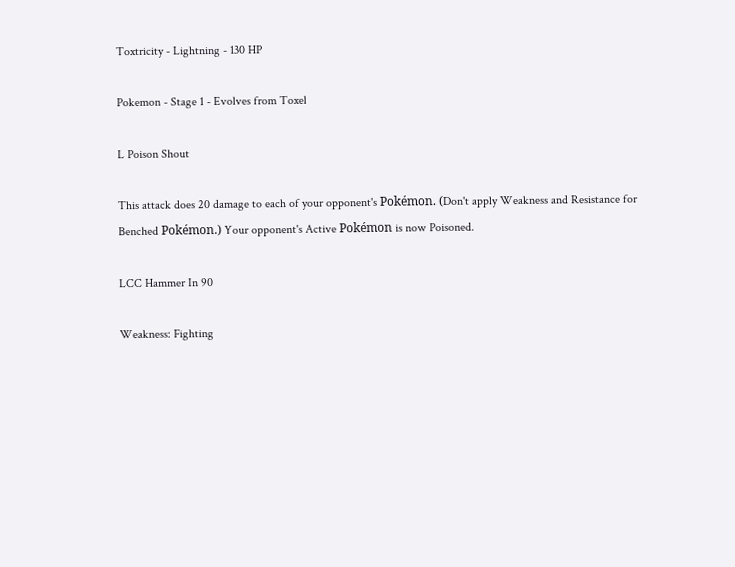Toxtricity - Lightning - 130 HP

Pokemon - Stage 1 - Evolves from Toxel

L Poison Shout

This attack does 20 damage to each of your opponent's Pokémon. (Don't apply Weakness and Resistance for Benched Pokémon.) Your opponent's Active Pokémon is now Poisoned.

LCC Hammer In 90

Weakness: Fighting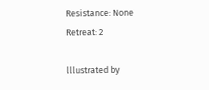Resistance: None
Retreat: 2

lllustrated by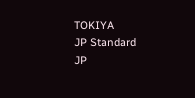TOKIYA
JP Standard
JP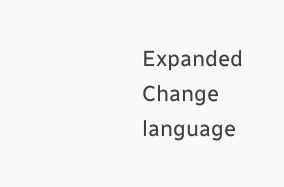Expanded
Change language